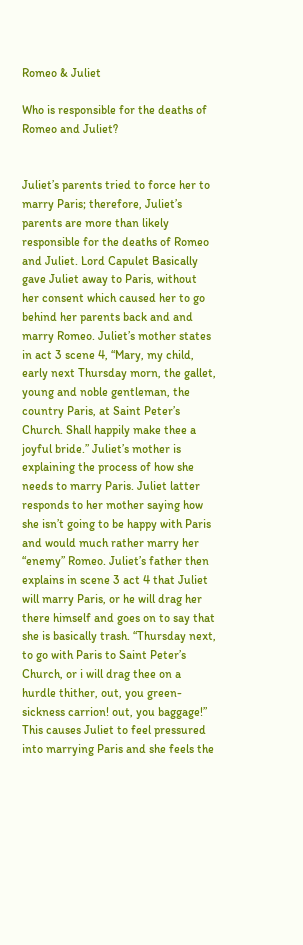Romeo & Juliet

Who is responsible for the deaths of Romeo and Juliet?


Juliet’s parents tried to force her to marry Paris; therefore, Juliet’s parents are more than likely responsible for the deaths of Romeo and Juliet. Lord Capulet Basically gave Juliet away to Paris, without her consent which caused her to go behind her parents back and and marry Romeo. Juliet’s mother states in act 3 scene 4, “Mary, my child, early next Thursday morn, the gallet, young and noble gentleman, the country Paris, at Saint Peter’s Church. Shall happily make thee a joyful bride.” Juliet’s mother is explaining the process of how she needs to marry Paris. Juliet latter responds to her mother saying how she isn’t going to be happy with Paris and would much rather marry her “enemy” Romeo. Juliet’s father then explains in scene 3 act 4 that Juliet will marry Paris, or he will drag her there himself and goes on to say that she is basically trash. “Thursday next, to go with Paris to Saint Peter’s Church, or i will drag thee on a hurdle thither, out, you green-sickness carrion! out, you baggage!” This causes Juliet to feel pressured into marrying Paris and she feels the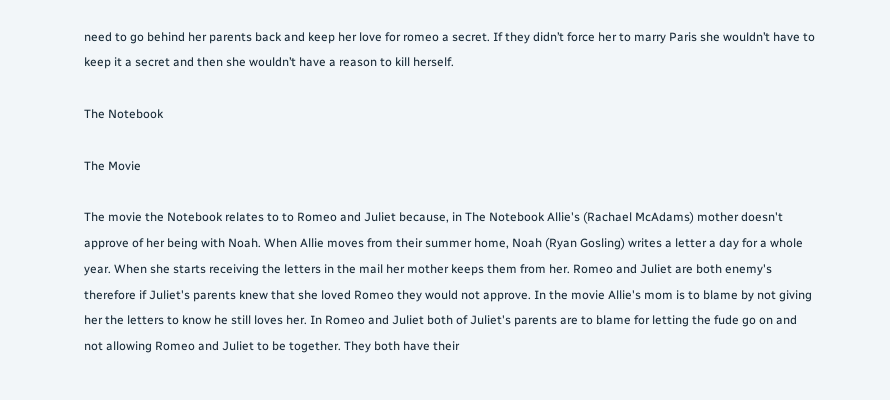need to go behind her parents back and keep her love for romeo a secret. If they didn’t force her to marry Paris she wouldn’t have to keep it a secret and then she wouldn’t have a reason to kill herself.

The Notebook

The Movie

The movie the Notebook relates to to Romeo and Juliet because, in The Notebook Allie's (Rachael McAdams) mother doesn't approve of her being with Noah. When Allie moves from their summer home, Noah (Ryan Gosling) writes a letter a day for a whole year. When she starts receiving the letters in the mail her mother keeps them from her. Romeo and Juliet are both enemy's therefore if Juliet's parents knew that she loved Romeo they would not approve. In the movie Allie's mom is to blame by not giving her the letters to know he still loves her. In Romeo and Juliet both of Juliet's parents are to blame for letting the fude go on and not allowing Romeo and Juliet to be together. They both have their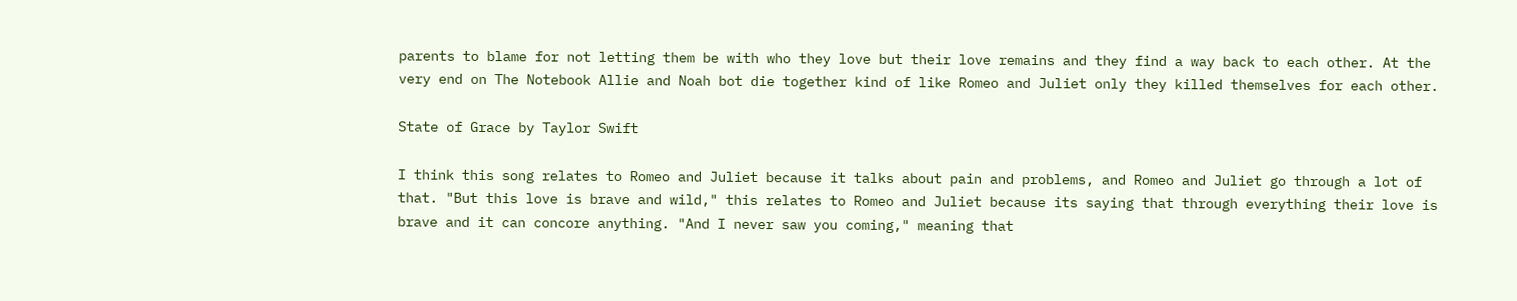parents to blame for not letting them be with who they love but their love remains and they find a way back to each other. At the very end on The Notebook Allie and Noah bot die together kind of like Romeo and Juliet only they killed themselves for each other.

State of Grace by Taylor Swift

I think this song relates to Romeo and Juliet because it talks about pain and problems, and Romeo and Juliet go through a lot of that. "But this love is brave and wild," this relates to Romeo and Juliet because its saying that through everything their love is brave and it can concore anything. "And I never saw you coming," meaning that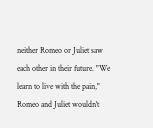neither Romeo or Juliet saw each other in their future. "We learn to live with the pain," Romeo and Juliet wouldn't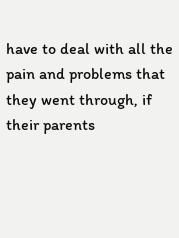have to deal with all the pain and problems that they went through, if their parents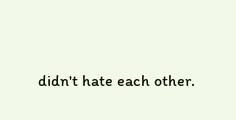didn't hate each other.